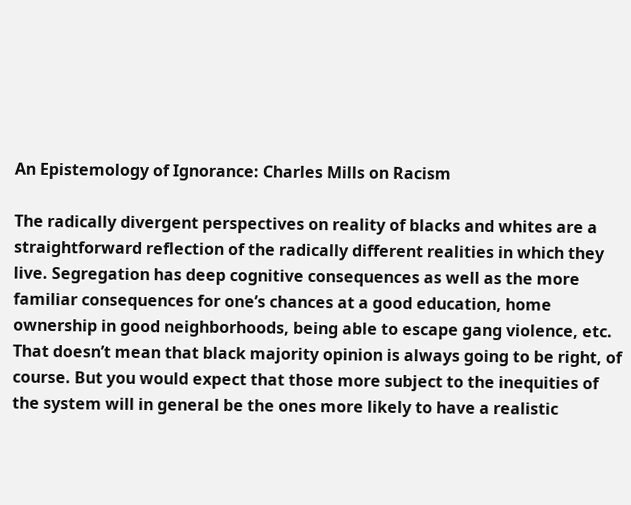An Epistemology of Ignorance: Charles Mills on Racism

The radically divergent perspectives on reality of blacks and whites are a straightforward reflection of the radically different realities in which they live. Segregation has deep cognitive consequences as well as the more familiar consequences for one’s chances at a good education, home ownership in good neighborhoods, being able to escape gang violence, etc. That doesn’t mean that black majority opinion is always going to be right, of course. But you would expect that those more subject to the inequities of the system will in general be the ones more likely to have a realistic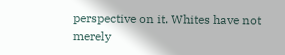perspective on it. Whites have not merely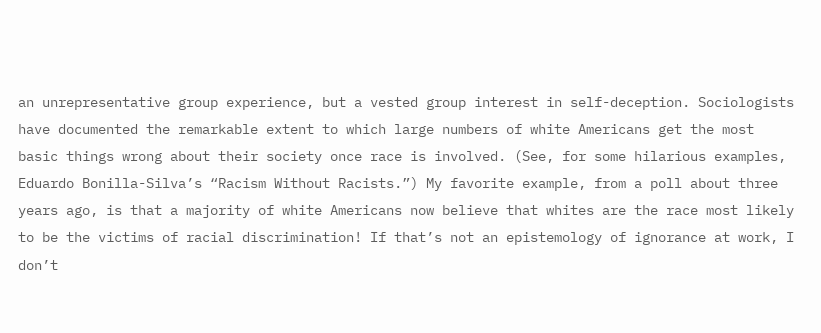an unrepresentative group experience, but a vested group interest in self-deception. Sociologists have documented the remarkable extent to which large numbers of white Americans get the most basic things wrong about their society once race is involved. (See, for some hilarious examples, Eduardo Bonilla-Silva’s “Racism Without Racists.”) My favorite example, from a poll about three years ago, is that a majority of white Americans now believe that whites are the race most likely to be the victims of racial discrimination! If that’s not an epistemology of ignorance at work, I don’t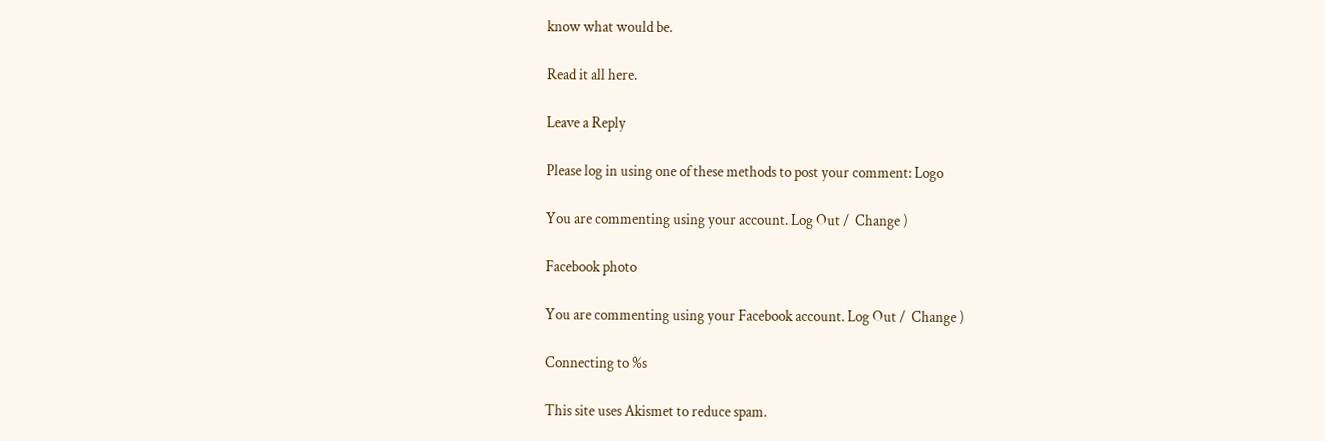know what would be.

Read it all here.

Leave a Reply

Please log in using one of these methods to post your comment: Logo

You are commenting using your account. Log Out /  Change )

Facebook photo

You are commenting using your Facebook account. Log Out /  Change )

Connecting to %s

This site uses Akismet to reduce spam.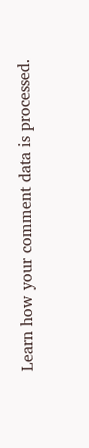Learn how your comment data is processed.